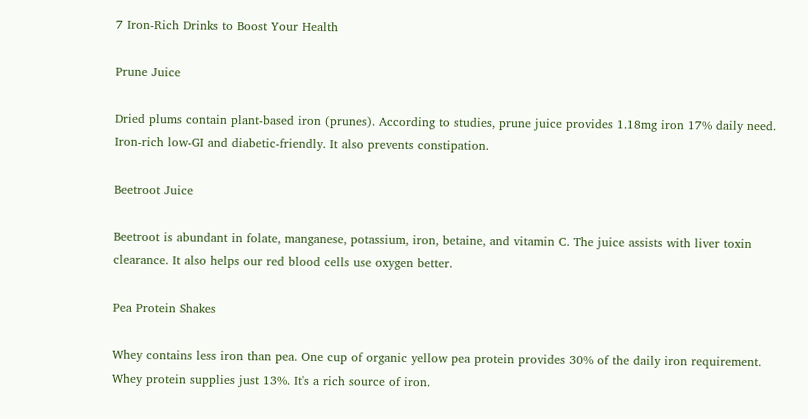7 Iron-Rich Drinks to Boost Your Health

Prune Juice

Dried plums contain plant-based iron (prunes). According to studies, prune juice provides 1.18mg iron 17% daily need. Iron-rich low-GI and diabetic-friendly. It also prevents constipation.

Beetroot Juice

Beetroot is abundant in folate, manganese, potassium, iron, betaine, and vitamin C. The juice assists with liver toxin clearance. It also helps our red blood cells use oxygen better.

Pea Protein Shakes

Whey contains less iron than pea. One cup of organic yellow pea protein provides 30% of the daily iron requirement. Whey protein supplies just 13%. It's a rich source of iron.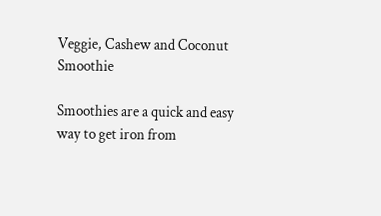Veggie, Cashew and Coconut Smoothie

Smoothies are a quick and easy way to get iron from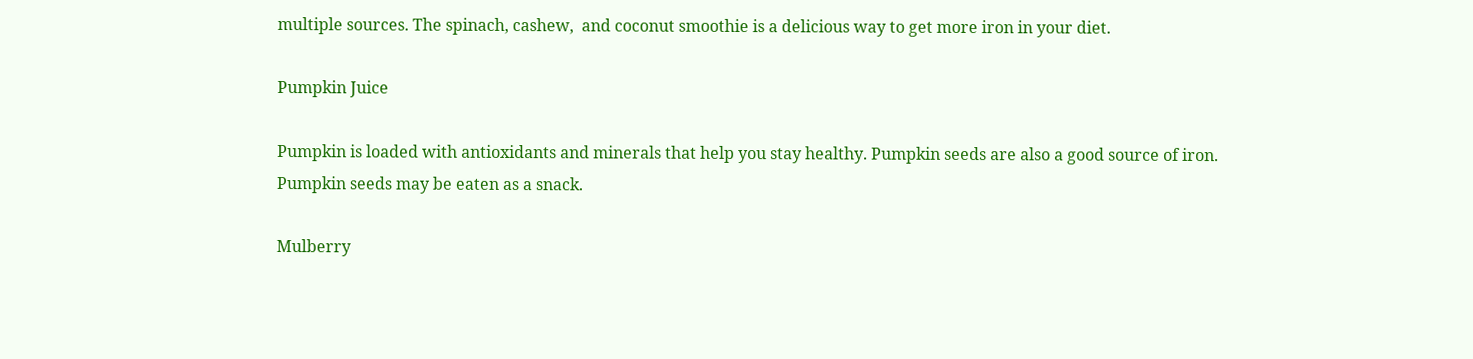multiple sources. The spinach, cashew,  and coconut smoothie is a delicious way to get more iron in your diet.

Pumpkin Juice

Pumpkin is loaded with antioxidants and minerals that help you stay healthy. Pumpkin seeds are also a good source of iron. Pumpkin seeds may be eaten as a snack.

Mulberry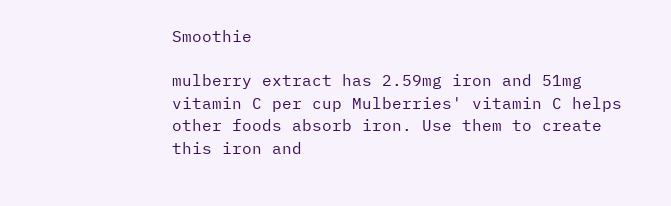Smoothie

mulberry extract has 2.59mg iron and 51mg vitamin C per cup Mulberries' vitamin C helps other foods absorb iron. Use them to create this iron and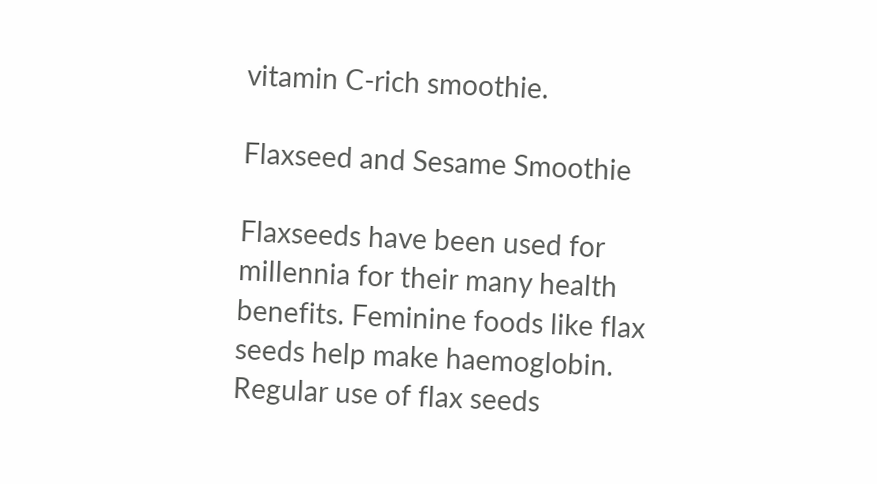vitamin C-rich smoothie.

Flaxseed and Sesame Smoothie

Flaxseeds have been used for millennia for their many health benefits. Feminine foods like flax seeds help make haemoglobin. Regular use of flax seeds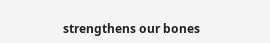strengthens our bones